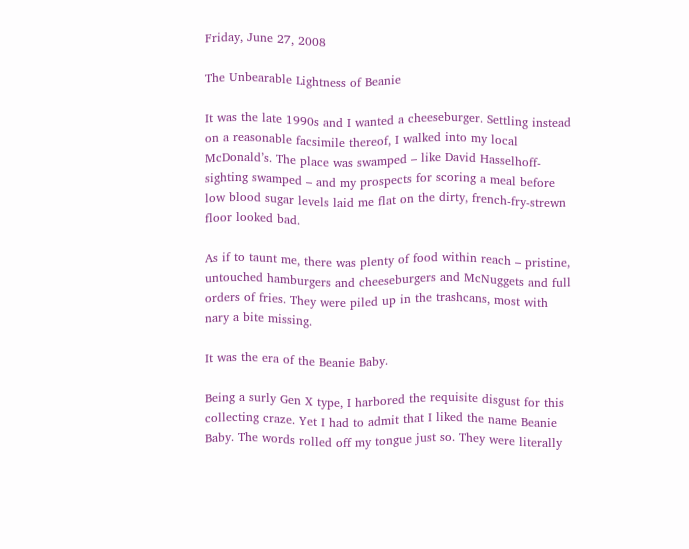Friday, June 27, 2008

The Unbearable Lightness of Beanie

It was the late 1990s and I wanted a cheeseburger. Settling instead on a reasonable facsimile thereof, I walked into my local McDonald’s. The place was swamped – like David Hasselhoff-sighting swamped – and my prospects for scoring a meal before low blood sugar levels laid me flat on the dirty, french-fry-strewn floor looked bad.

As if to taunt me, there was plenty of food within reach – pristine, untouched hamburgers and cheeseburgers and McNuggets and full orders of fries. They were piled up in the trashcans, most with nary a bite missing.

It was the era of the Beanie Baby.

Being a surly Gen X type, I harbored the requisite disgust for this collecting craze. Yet I had to admit that I liked the name Beanie Baby. The words rolled off my tongue just so. They were literally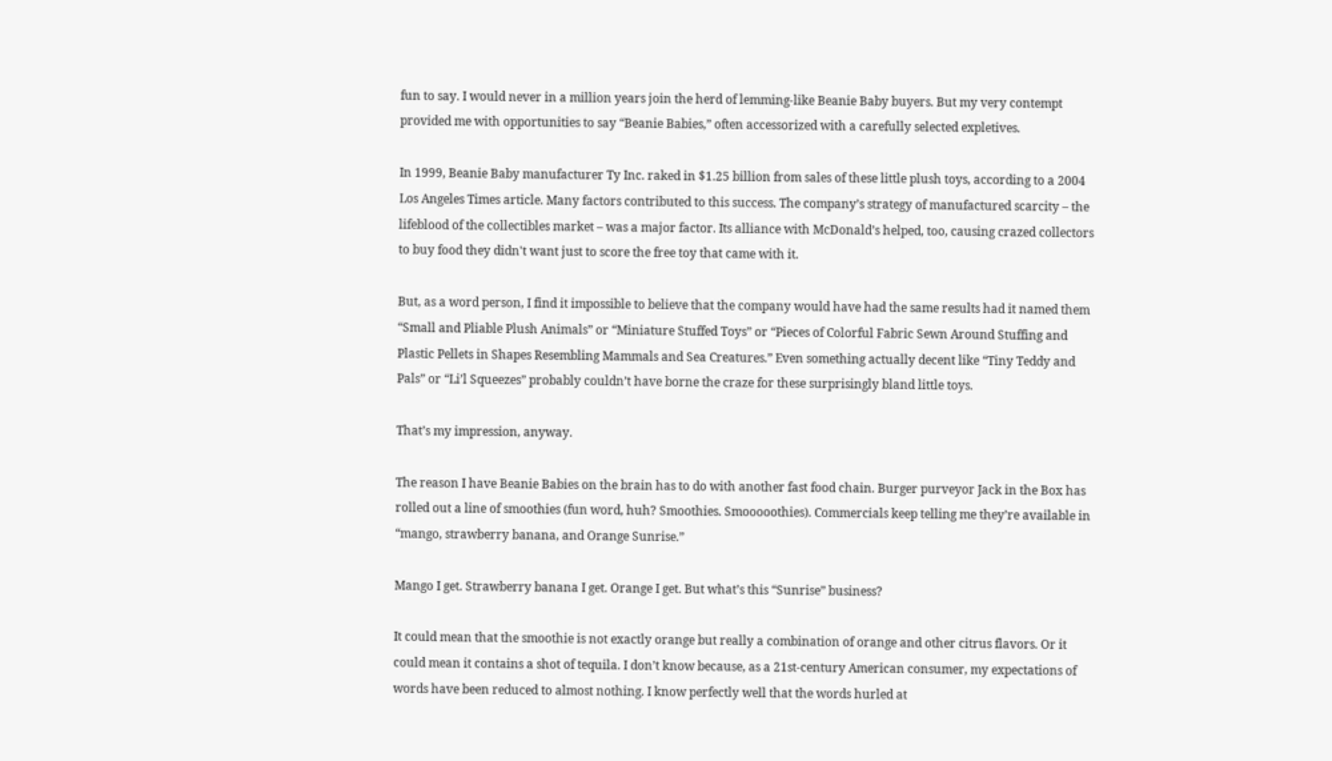fun to say. I would never in a million years join the herd of lemming-like Beanie Baby buyers. But my very contempt provided me with opportunities to say “Beanie Babies,” often accessorized with a carefully selected expletives.

In 1999, Beanie Baby manufacturer Ty Inc. raked in $1.25 billion from sales of these little plush toys, according to a 2004 Los Angeles Times article. Many factors contributed to this success. The company’s strategy of manufactured scarcity – the lifeblood of the collectibles market – was a major factor. Its alliance with McDonald’s helped, too, causing crazed collectors to buy food they didn't want just to score the free toy that came with it.

But, as a word person, I find it impossible to believe that the company would have had the same results had it named them “Small and Pliable Plush Animals” or “Miniature Stuffed Toys” or “Pieces of Colorful Fabric Sewn Around Stuffing and Plastic Pellets in Shapes Resembling Mammals and Sea Creatures.” Even something actually decent like “Tiny Teddy and Pals” or “Li’l Squeezes” probably couldn’t have borne the craze for these surprisingly bland little toys.

That’s my impression, anyway.

The reason I have Beanie Babies on the brain has to do with another fast food chain. Burger purveyor Jack in the Box has rolled out a line of smoothies (fun word, huh? Smoothies. Smooooothies). Commercials keep telling me they’re available in “mango, strawberry banana, and Orange Sunrise.”

Mango I get. Strawberry banana I get. Orange I get. But what’s this “Sunrise” business?

It could mean that the smoothie is not exactly orange but really a combination of orange and other citrus flavors. Or it could mean it contains a shot of tequila. I don’t know because, as a 21st-century American consumer, my expectations of words have been reduced to almost nothing. I know perfectly well that the words hurled at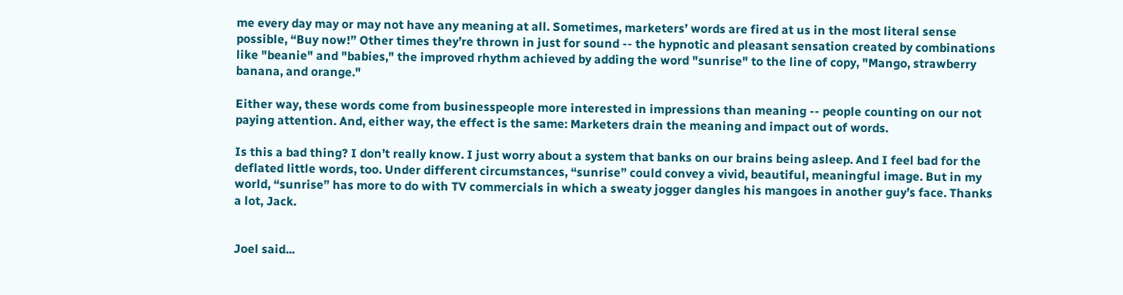me every day may or may not have any meaning at all. Sometimes, marketers’ words are fired at us in the most literal sense possible, “Buy now!” Other times they’re thrown in just for sound -- the hypnotic and pleasant sensation created by combinations like "beanie" and "babies," the improved rhythm achieved by adding the word "sunrise" to the line of copy, "Mango, strawberry banana, and orange."

Either way, these words come from businesspeople more interested in impressions than meaning -- people counting on our not paying attention. And, either way, the effect is the same: Marketers drain the meaning and impact out of words.

Is this a bad thing? I don’t really know. I just worry about a system that banks on our brains being asleep. And I feel bad for the deflated little words, too. Under different circumstances, “sunrise” could convey a vivid, beautiful, meaningful image. But in my world, “sunrise” has more to do with TV commercials in which a sweaty jogger dangles his mangoes in another guy’s face. Thanks a lot, Jack.


Joel said...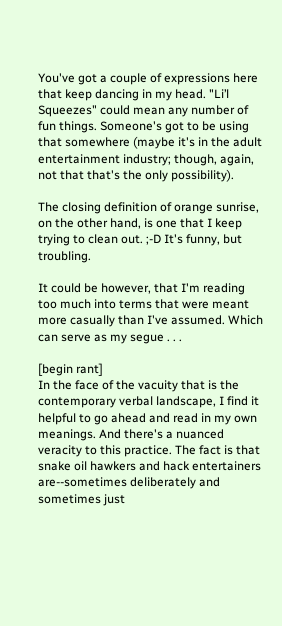You've got a couple of expressions here that keep dancing in my head. "Li’l Squeezes" could mean any number of fun things. Someone's got to be using that somewhere (maybe it's in the adult entertainment industry; though, again, not that that's the only possibility).

The closing definition of orange sunrise, on the other hand, is one that I keep trying to clean out. ;-D It's funny, but troubling.

It could be however, that I'm reading too much into terms that were meant more casually than I've assumed. Which can serve as my segue . . .

[begin rant]
In the face of the vacuity that is the contemporary verbal landscape, I find it helpful to go ahead and read in my own meanings. And there's a nuanced veracity to this practice. The fact is that snake oil hawkers and hack entertainers are--sometimes deliberately and sometimes just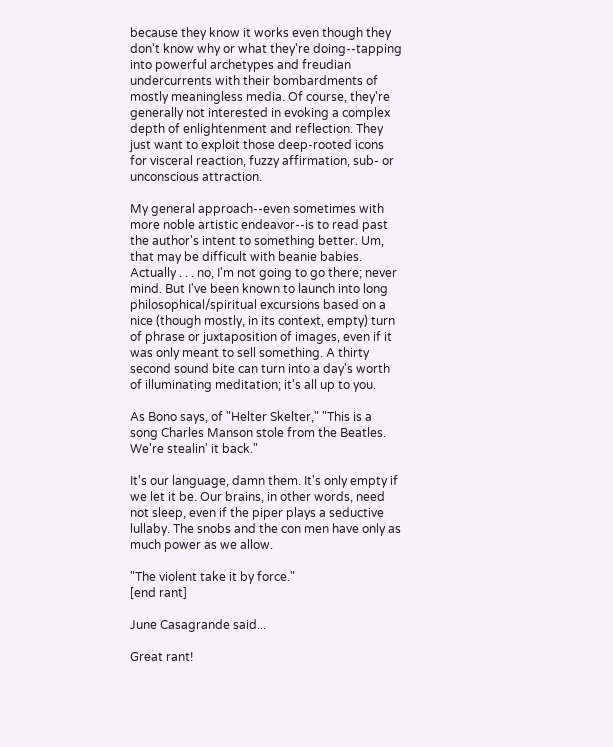because they know it works even though they don't know why or what they're doing--tapping into powerful archetypes and freudian undercurrents with their bombardments of mostly meaningless media. Of course, they're generally not interested in evoking a complex depth of enlightenment and reflection. They just want to exploit those deep-rooted icons for visceral reaction, fuzzy affirmation, sub- or unconscious attraction.

My general approach--even sometimes with more noble artistic endeavor--is to read past the author's intent to something better. Um, that may be difficult with beanie babies. Actually . . . no, I'm not going to go there; never mind. But I've been known to launch into long philosophical/spiritual excursions based on a nice (though mostly, in its context, empty) turn of phrase or juxtaposition of images, even if it was only meant to sell something. A thirty second sound bite can turn into a day's worth of illuminating meditation; it's all up to you.

As Bono says, of "Helter Skelter," "This is a song Charles Manson stole from the Beatles. We're stealin' it back."

It's our language, damn them. It's only empty if we let it be. Our brains, in other words, need not sleep, even if the piper plays a seductive lullaby. The snobs and the con men have only as much power as we allow.

"The violent take it by force."
[end rant]

June Casagrande said...

Great rant!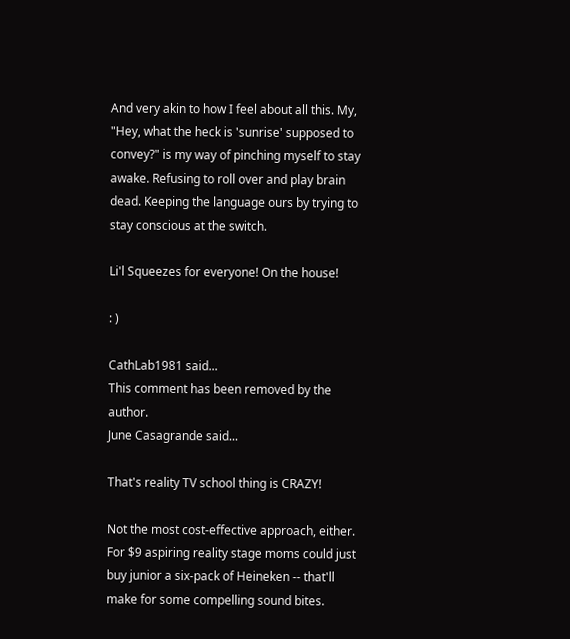And very akin to how I feel about all this. My, "Hey, what the heck is 'sunrise' supposed to convey?" is my way of pinching myself to stay awake. Refusing to roll over and play brain dead. Keeping the language ours by trying to stay conscious at the switch.

Li'l Squeezes for everyone! On the house!

: )

CathLab1981 said...
This comment has been removed by the author.
June Casagrande said...

That's reality TV school thing is CRAZY!

Not the most cost-effective approach, either. For $9 aspiring reality stage moms could just buy junior a six-pack of Heineken -- that'll make for some compelling sound bites.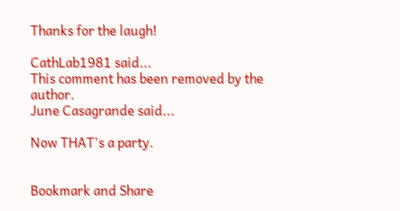Thanks for the laugh!

CathLab1981 said...
This comment has been removed by the author.
June Casagrande said...

Now THAT's a party.


Bookmark and Share